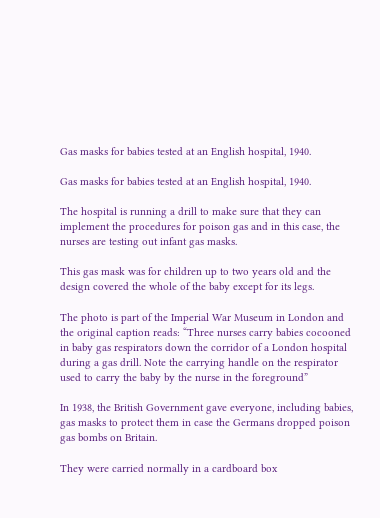Gas masks for babies tested at an English hospital, 1940.

Gas masks for babies tested at an English hospital, 1940.

The hospital is running a drill to make sure that they can implement the procedures for poison gas and in this case, the nurses are testing out infant gas masks.

This gas mask was for children up to two years old and the design covered the whole of the baby except for its legs.

The photo is part of the Imperial War Museum in London and the original caption reads: “Three nurses carry babies cocooned in baby gas respirators down the corridor of a London hospital during a gas drill. Note the carrying handle on the respirator used to carry the baby by the nurse in the foreground”

In 1938, the British Government gave everyone, including babies, gas masks to protect them in case the Germans dropped poison gas bombs on Britain.

They were carried normally in a cardboard box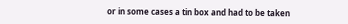or in some cases a tin box and had to be taken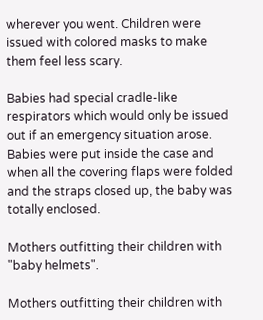wherever you went. Children were issued with colored masks to make them feel less scary.

Babies had special cradle-like respirators which would only be issued out if an emergency situation arose. Babies were put inside the case and when all the covering flaps were folded and the straps closed up, the baby was totally enclosed.

Mothers outfitting their children with "baby helmets".

Mothers outfitting their children with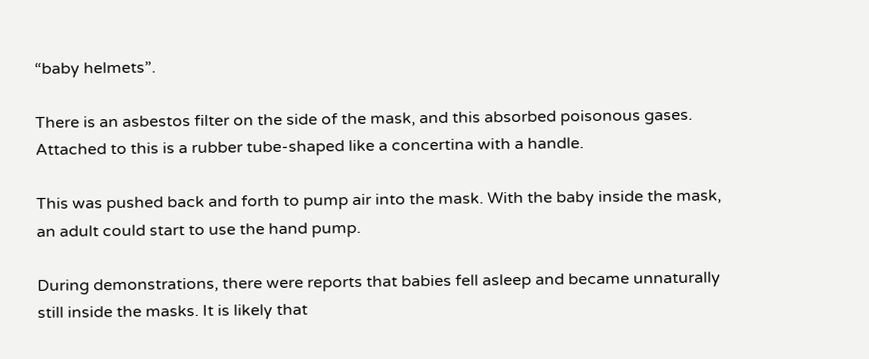“baby helmets”.

There is an asbestos filter on the side of the mask, and this absorbed poisonous gases. Attached to this is a rubber tube-shaped like a concertina with a handle.

This was pushed back and forth to pump air into the mask. With the baby inside the mask, an adult could start to use the hand pump.

During demonstrations, there were reports that babies fell asleep and became unnaturally still inside the masks. It is likely that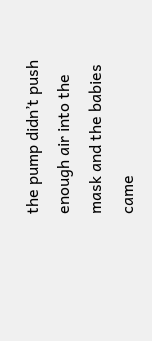the pump didn’t push enough air into the mask and the babies came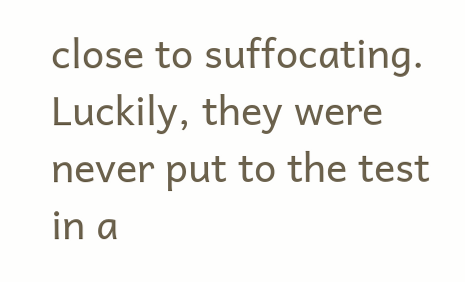close to suffocating. Luckily, they were never put to the test in a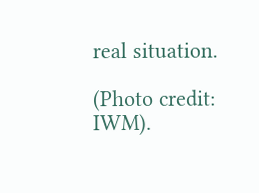real situation.

(Photo credit: IWM).